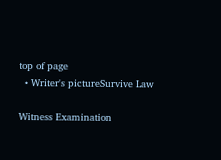top of page
  • Writer's pictureSurvive Law

Witness Examination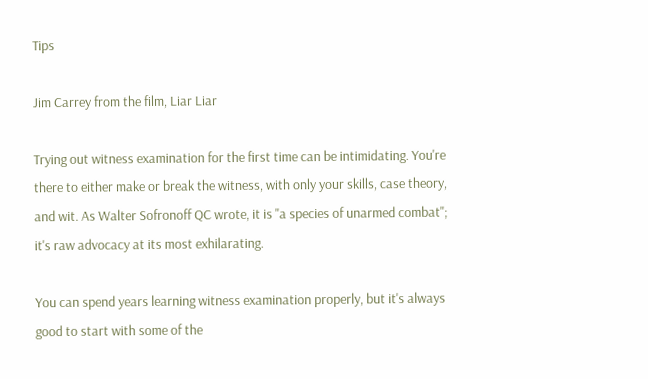Tips

Jim Carrey from the film, Liar Liar

Trying out witness examination for the first time can be intimidating. You're there to either make or break the witness, with only your skills, case theory, and wit. As Walter Sofronoff QC wrote, it is "a species of unarmed combat"; it's raw advocacy at its most exhilarating.

You can spend years learning witness examination properly, but it's always good to start with some of the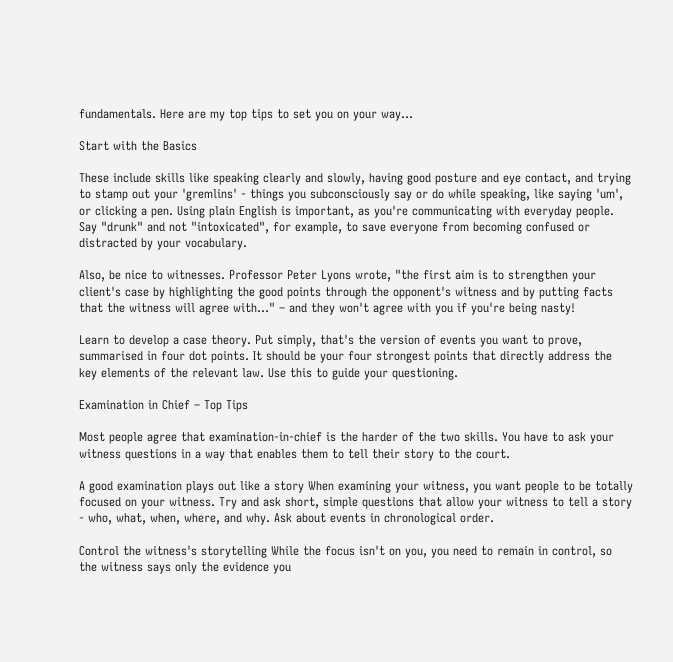fundamentals. Here are my top tips to set you on your way...

Start with the Basics

These include skills like speaking clearly and slowly, having good posture and eye contact, and trying to stamp out your 'gremlins' - things you subconsciously say or do while speaking, like saying 'um', or clicking a pen. Using plain English is important, as you're communicating with everyday people. Say "drunk" and not "intoxicated", for example, to save everyone from becoming confused or distracted by your vocabulary.

Also, be nice to witnesses. Professor Peter Lyons wrote, "the first aim is to strengthen your client's case by highlighting the good points through the opponent's witness and by putting facts that the witness will agree with..." – and they won't agree with you if you're being nasty!

Learn to develop a case theory. Put simply, that's the version of events you want to prove, summarised in four dot points. It should be your four strongest points that directly address the key elements of the relevant law. Use this to guide your questioning.

Examination in Chief – Top Tips

Most people agree that examination-in-chief is the harder of the two skills. You have to ask your witness questions in a way that enables them to tell their story to the court.

A good examination plays out like a story When examining your witness, you want people to be totally focused on your witness. Try and ask short, simple questions that allow your witness to tell a story - who, what, when, where, and why. Ask about events in chronological order.

Control the witness's storytelling While the focus isn't on you, you need to remain in control, so the witness says only the evidence you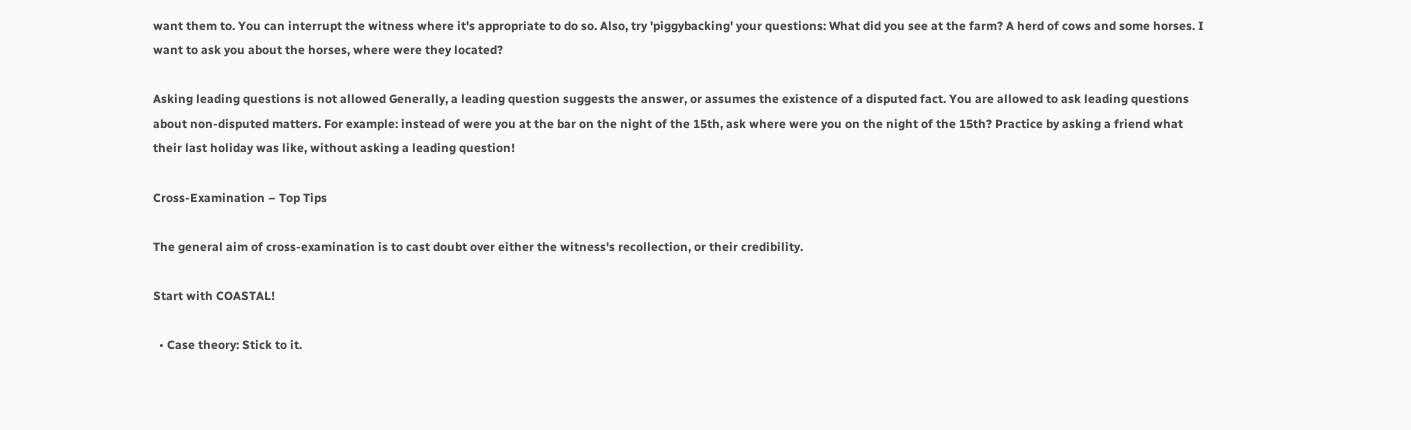want them to. You can interrupt the witness where it's appropriate to do so. Also, try 'piggybacking' your questions: What did you see at the farm? A herd of cows and some horses. I want to ask you about the horses, where were they located?

Asking leading questions is not allowed Generally, a leading question suggests the answer, or assumes the existence of a disputed fact. You are allowed to ask leading questions about non-disputed matters. For example: instead of were you at the bar on the night of the 15th, ask where were you on the night of the 15th? Practice by asking a friend what their last holiday was like, without asking a leading question!

Cross-Examination – Top Tips

The general aim of cross-examination is to cast doubt over either the witness's recollection, or their credibility.

Start with COASTAL!

  • Case theory: Stick to it.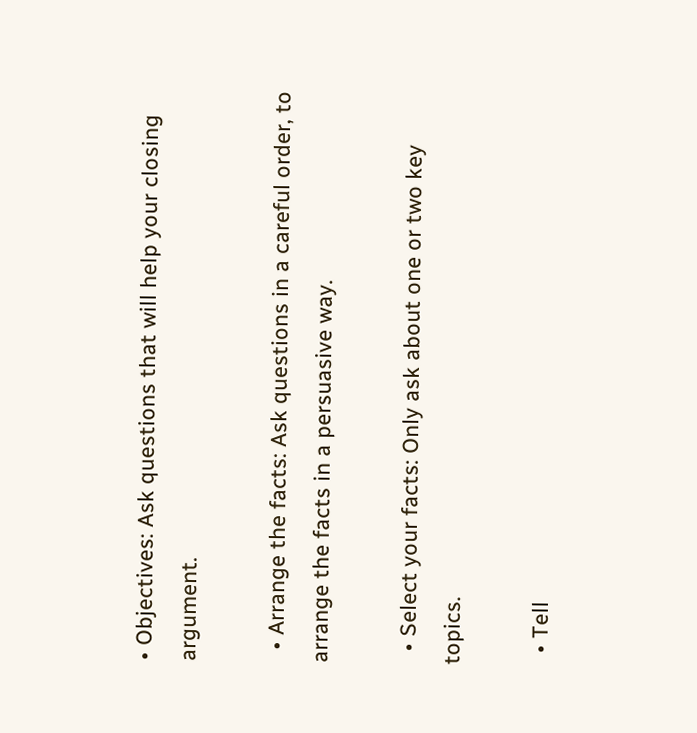• Objectives: Ask questions that will help your closing argument.

  • Arrange the facts: Ask questions in a careful order, to arrange the facts in a persuasive way.

  • Select your facts: Only ask about one or two key topics.

  • Tell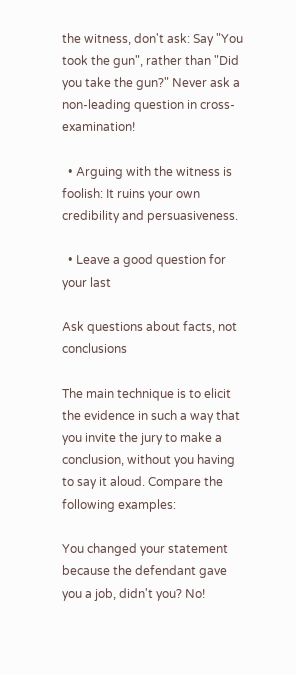the witness, don't ask: Say "You took the gun", rather than "Did you take the gun?" Never ask a non-leading question in cross-examination!

  • Arguing with the witness is foolish: It ruins your own credibility and persuasiveness.

  • Leave a good question for your last

Ask questions about facts, not conclusions

The main technique is to elicit the evidence in such a way that you invite the jury to make a conclusion, without you having to say it aloud. Compare the following examples:

You changed your statement because the defendant gave you a job, didn't you? No!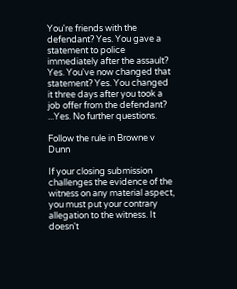You're friends with the defendant? Yes. You gave a statement to police immediately after the assault? Yes. You've now changed that statement? Yes. You changed it three days after you took a job offer from the defendant? ...Yes. No further questions.

Follow the rule in Browne v Dunn

If your closing submission challenges the evidence of the witness on any material aspect, you must put your contrary allegation to the witness. It doesn't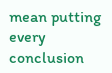mean putting every conclusion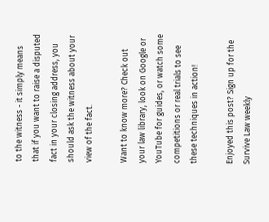to the witness - it simply means that if you want to raise a disputed fact in your closing address, you should ask the witness about your view of the fact.

Want to know more? Check out your law library, look on Google or YouTube for guides, or watch some competitions or real trials to see these techniques in action!

Enjoyed this post? Sign up for the Survive Law weekly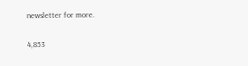newsletter for more.

4,853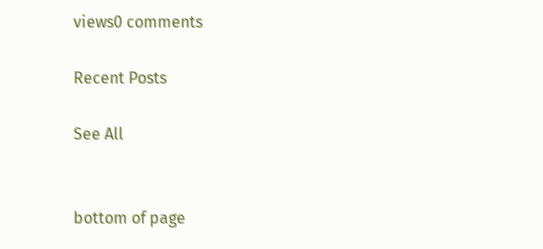views0 comments

Recent Posts

See All


bottom of page